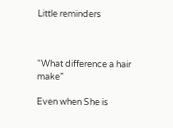Little reminders



“What difference a hair make”

Even when She is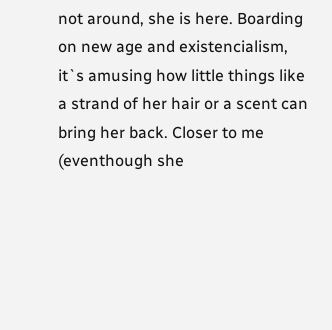not around, she is here. Boarding on new age and existencialism, it`s amusing how little things like a strand of her hair or a scent can bring her back. Closer to me (eventhough she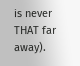is never THAT far away).